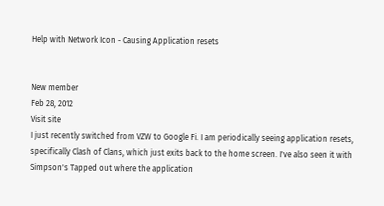Help with Network Icon - Causing Application resets


New member
Feb 28, 2012
Visit site
I just recently switched from VZW to Google Fi. I am periodically seeing application resets, specifically Clash of Clans, which just exits back to the home screen. I've also seen it with Simpson's Tapped out where the application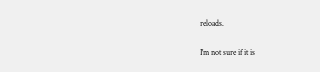reloads.

I'm not sure if it is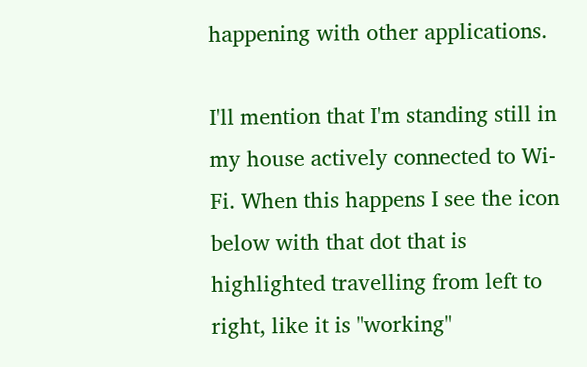happening with other applications.

I'll mention that I'm standing still in my house actively connected to Wi-Fi. When this happens I see the icon below with that dot that is highlighted travelling from left to right, like it is "working"